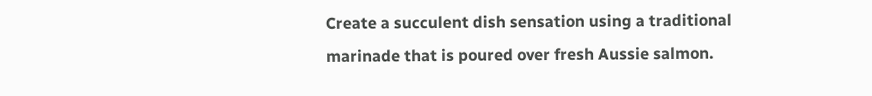Create a succulent dish sensation using a traditional marinade that is poured over fresh Aussie salmon.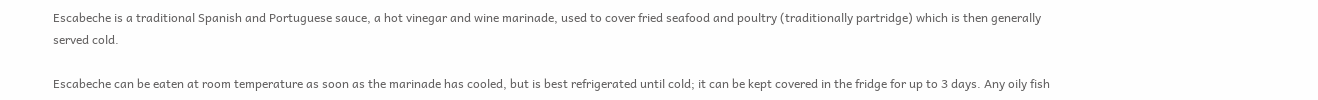Escabeche is a traditional Spanish and Portuguese sauce, a hot vinegar and wine marinade, used to cover fried seafood and poultry (traditionally partridge) which is then generally served cold.

Escabeche can be eaten at room temperature as soon as the marinade has cooled, but is best refrigerated until cold; it can be kept covered in the fridge for up to 3 days. Any oily fish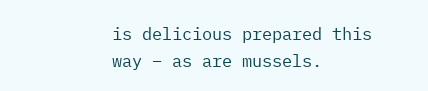is delicious prepared this way – as are mussels.